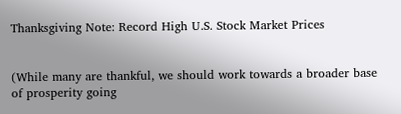Thanksgiving Note: Record High U.S. Stock Market Prices


(While many are thankful, we should work towards a broader base of prosperity going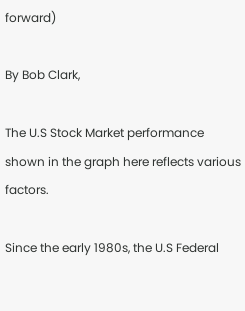forward)

By Bob Clark,

The U.S Stock Market performance shown in the graph here reflects various factors.

Since the early 1980s, the U.S Federal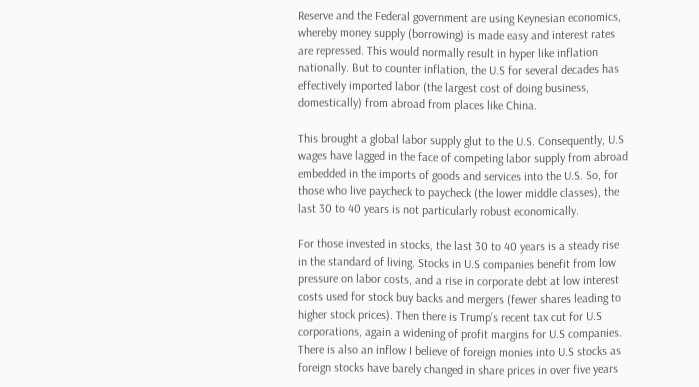Reserve and the Federal government are using Keynesian economics, whereby money supply (borrowing) is made easy and interest rates are repressed. This would normally result in hyper like inflation nationally. But to counter inflation, the U.S for several decades has effectively imported labor (the largest cost of doing business, domestically) from abroad from places like China.

This brought a global labor supply glut to the U.S. Consequently, U.S wages have lagged in the face of competing labor supply from abroad embedded in the imports of goods and services into the U.S. So, for those who live paycheck to paycheck (the lower middle classes), the last 30 to 40 years is not particularly robust economically.

For those invested in stocks, the last 30 to 40 years is a steady rise in the standard of living. Stocks in U.S companies benefit from low pressure on labor costs, and a rise in corporate debt at low interest costs used for stock buy backs and mergers (fewer shares leading to higher stock prices). Then there is Trump’s recent tax cut for U.S corporations, again a widening of profit margins for U.S companies. There is also an inflow I believe of foreign monies into U.S stocks as foreign stocks have barely changed in share prices in over five years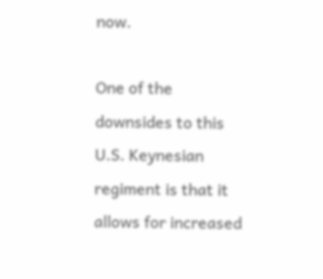now.

One of the downsides to this U.S. Keynesian regiment is that it allows for increased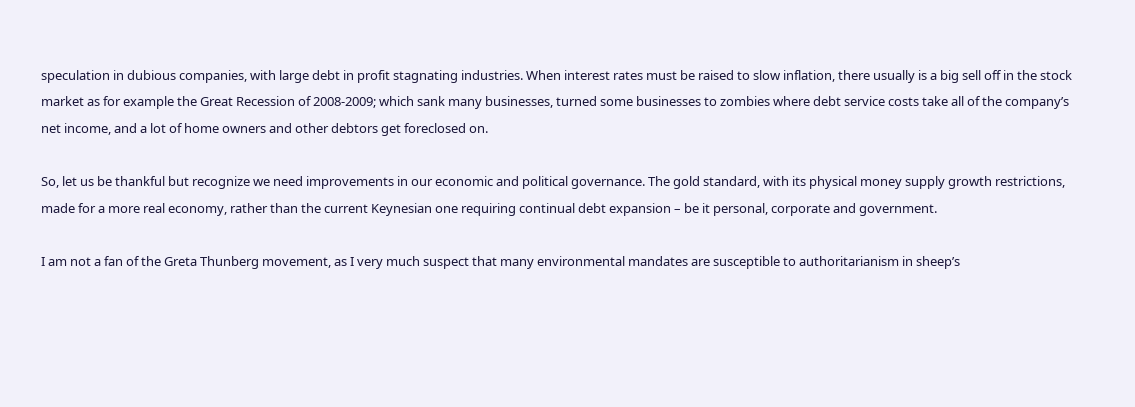speculation in dubious companies, with large debt in profit stagnating industries. When interest rates must be raised to slow inflation, there usually is a big sell off in the stock market as for example the Great Recession of 2008-2009; which sank many businesses, turned some businesses to zombies where debt service costs take all of the company’s net income, and a lot of home owners and other debtors get foreclosed on.

So, let us be thankful but recognize we need improvements in our economic and political governance. The gold standard, with its physical money supply growth restrictions, made for a more real economy, rather than the current Keynesian one requiring continual debt expansion – be it personal, corporate and government.

I am not a fan of the Greta Thunberg movement, as I very much suspect that many environmental mandates are susceptible to authoritarianism in sheep’s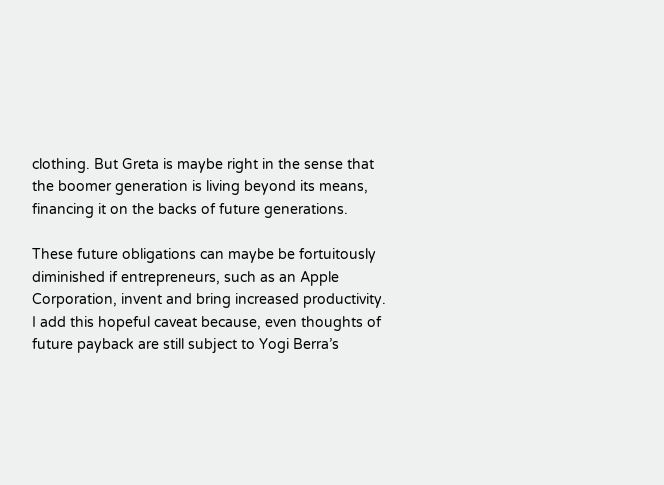clothing. But Greta is maybe right in the sense that the boomer generation is living beyond its means, financing it on the backs of future generations.

These future obligations can maybe be fortuitously diminished if entrepreneurs, such as an Apple Corporation, invent and bring increased productivity. I add this hopeful caveat because, even thoughts of future payback are still subject to Yogi Berra’s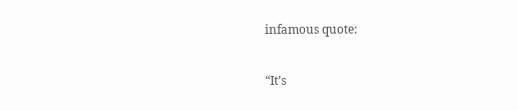infamous quote:

“It’s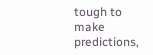tough to make predictions,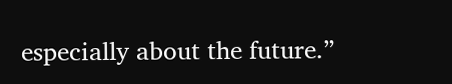especially about the future.”